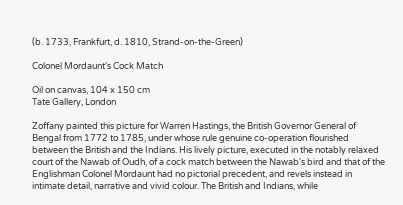(b. 1733, Frankfurt, d. 1810, Strand-on-the-Green)

Colonel Mordaunt's Cock Match

Oil on canvas, 104 x 150 cm
Tate Gallery, London

Zoffany painted this picture for Warren Hastings, the British Governor General of Bengal from 1772 to 1785, under whose rule genuine co-operation flourished between the British and the Indians. His lively picture, executed in the notably relaxed court of the Nawab of Oudh, of a cock match between the Nawab's bird and that of the Englishman Colonel Mordaunt had no pictorial precedent, and revels instead in intimate detail, narrative and vivid colour. The British and Indians, while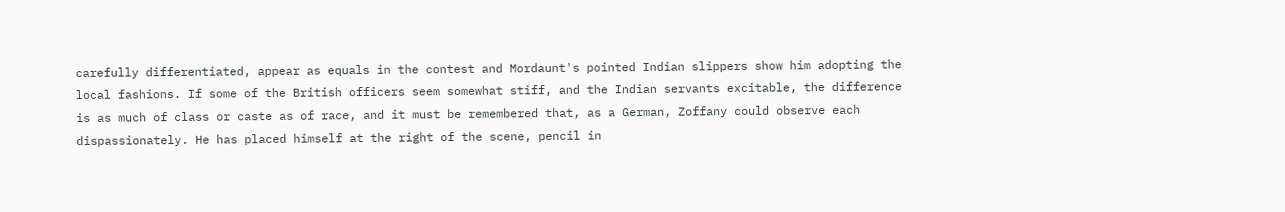carefully differentiated, appear as equals in the contest and Mordaunt's pointed Indian slippers show him adopting the local fashions. If some of the British officers seem somewhat stiff, and the Indian servants excitable, the difference is as much of class or caste as of race, and it must be remembered that, as a German, Zoffany could observe each dispassionately. He has placed himself at the right of the scene, pencil in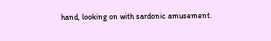hand, looking on with sardonic amusement.